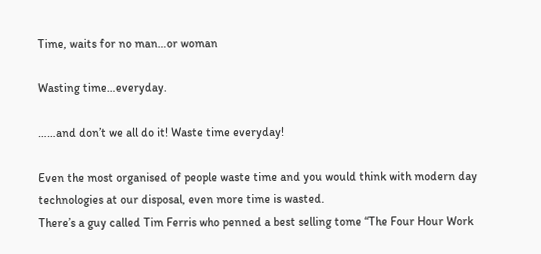Time, waits for no man…or woman

Wasting time…everyday.

……and don’t we all do it! Waste time everyday!

Even the most organised of people waste time and you would think with modern day technologies at our disposal, even more time is wasted.
There’s a guy called Tim Ferris who penned a best selling tome “The Four Hour Work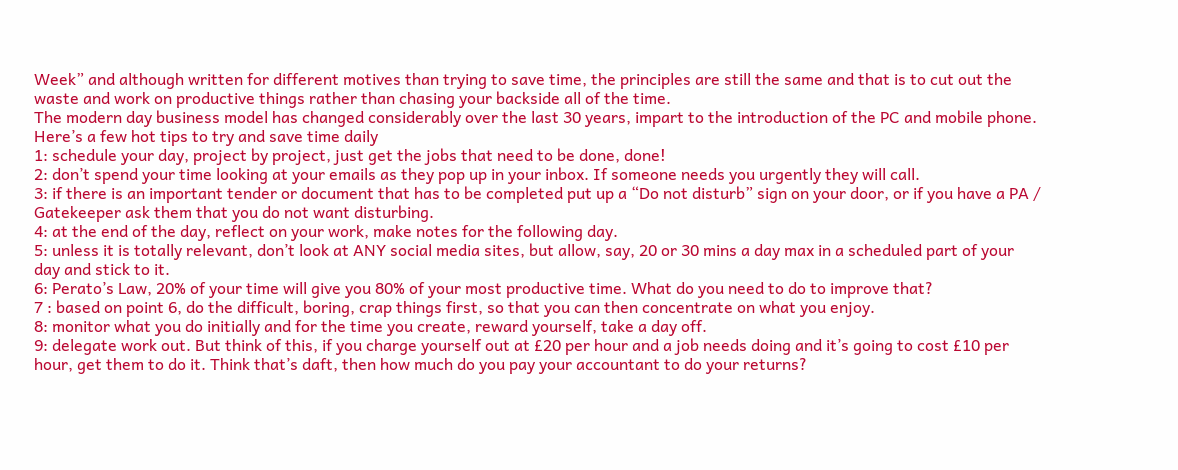Week” and although written for different motives than trying to save time, the principles are still the same and that is to cut out the waste and work on productive things rather than chasing your backside all of the time.
The modern day business model has changed considerably over the last 30 years, impart to the introduction of the PC and mobile phone.
Here’s a few hot tips to try and save time daily
1: schedule your day, project by project, just get the jobs that need to be done, done!
2: don’t spend your time looking at your emails as they pop up in your inbox. If someone needs you urgently they will call.
3: if there is an important tender or document that has to be completed put up a “Do not disturb” sign on your door, or if you have a PA / Gatekeeper ask them that you do not want disturbing.
4: at the end of the day, reflect on your work, make notes for the following day.
5: unless it is totally relevant, don’t look at ANY social media sites, but allow, say, 20 or 30 mins a day max in a scheduled part of your day and stick to it.
6: Perato’s Law, 20% of your time will give you 80% of your most productive time. What do you need to do to improve that?
7 : based on point 6, do the difficult, boring, crap things first, so that you can then concentrate on what you enjoy.
8: monitor what you do initially and for the time you create, reward yourself, take a day off.
9: delegate work out. But think of this, if you charge yourself out at £20 per hour and a job needs doing and it’s going to cost £10 per hour, get them to do it. Think that’s daft, then how much do you pay your accountant to do your returns?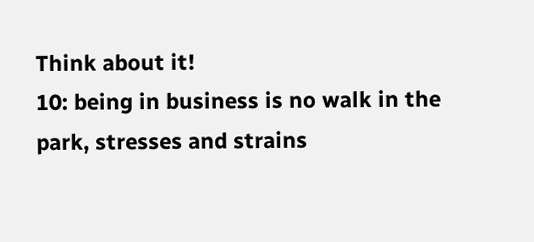Think about it!
10: being in business is no walk in the park, stresses and strains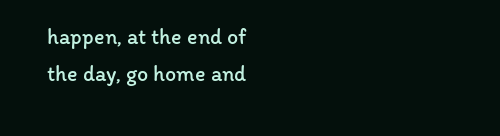happen, at the end of the day, go home and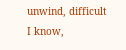unwind, difficult I know,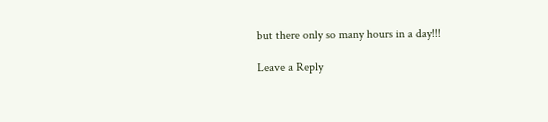but there only so many hours in a day!!!

Leave a Reply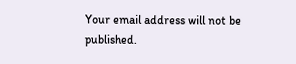Your email address will not be published.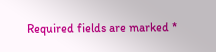Required fields are marked *